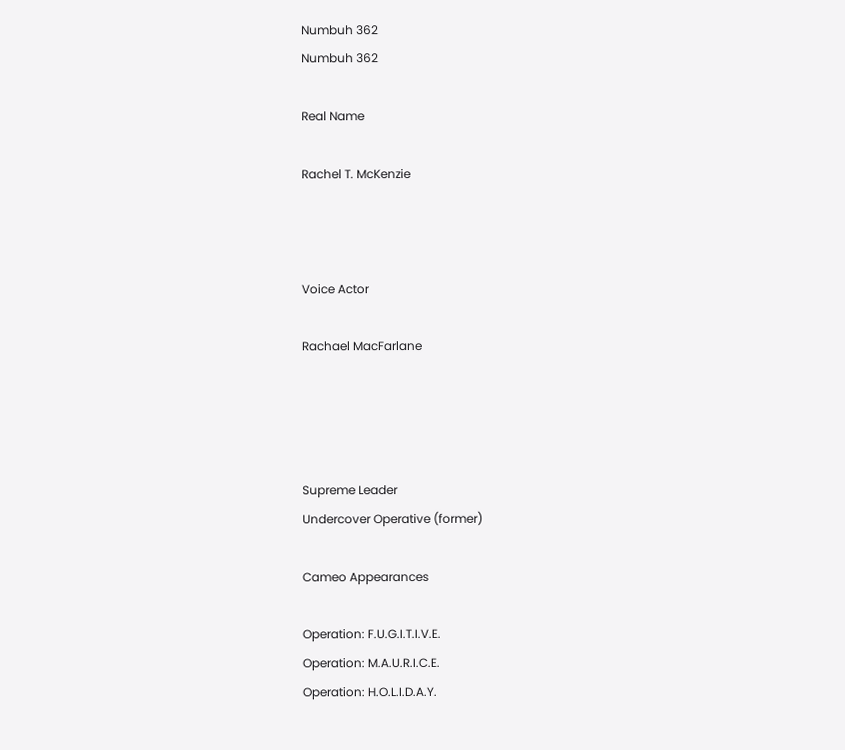Numbuh 362
Numbuh 362

Real Name

Rachel T. McKenzie



Voice Actor

Rachael MacFarlane




Supreme Leader
Undercover Operative (former)

Cameo Appearances

Operation: F.U.G.I.T.I.V.E.
Operation: M.A.U.R.I.C.E.
Operation: H.O.L.I.D.A.Y.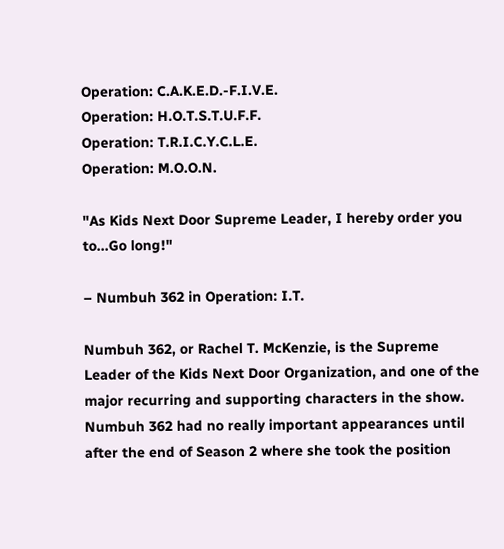Operation: C.A.K.E.D.-F.I.V.E.
Operation: H.O.T.S.T.U.F.F.
Operation: T.R.I.C.Y.C.L.E.
Operation: M.O.O.N.

"As Kids Next Door Supreme Leader, I hereby order you to...Go long!"

– Numbuh 362 in Operation: I.T.

Numbuh 362, or Rachel T. McKenzie, is the Supreme Leader of the Kids Next Door Organization, and one of the major recurring and supporting characters in the show. Numbuh 362 had no really important appearances until after the end of Season 2 where she took the position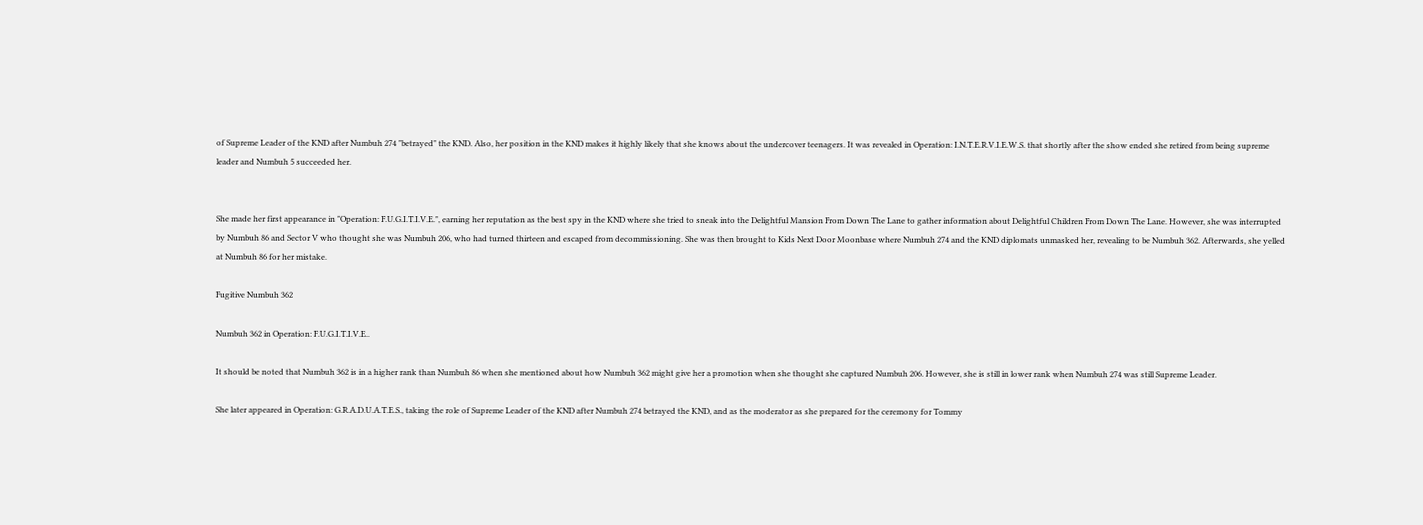of Supreme Leader of the KND after Numbuh 274 "betrayed" the KND. Also, her position in the KND makes it highly likely that she knows about the undercover teenagers. It was revealed in Operation: I.N.T.E.R.V.I.E.W.S. that shortly after the show ended she retired from being supreme leader and Numbuh 5 succeeded her.


She made her first appearance in "Operation: F.U.G.I.T.I.V.E.", earning her reputation as the best spy in the KND where she tried to sneak into the Delightful Mansion From Down The Lane to gather information about Delightful Children From Down The Lane. However, she was interrupted by Numbuh 86 and Sector V who thought she was Numbuh 206, who had turned thirteen and escaped from decommissioning. She was then brought to Kids Next Door Moonbase where Numbuh 274 and the KND diplomats unmasked her, revealing to be Numbuh 362. Afterwards, she yelled at Numbuh 86 for her mistake.

Fugitive Numbuh 362

Numbuh 362 in Operation: F.U.G.I.T.I.V.E..

It should be noted that Numbuh 362 is in a higher rank than Numbuh 86 when she mentioned about how Numbuh 362 might give her a promotion when she thought she captured Numbuh 206. However, she is still in lower rank when Numbuh 274 was still Supreme Leader.

She later appeared in Operation: G.R.A.D.U.A.T.E.S., taking the role of Supreme Leader of the KND after Numbuh 274 betrayed the KND, and as the moderator as she prepared for the ceremony for Tommy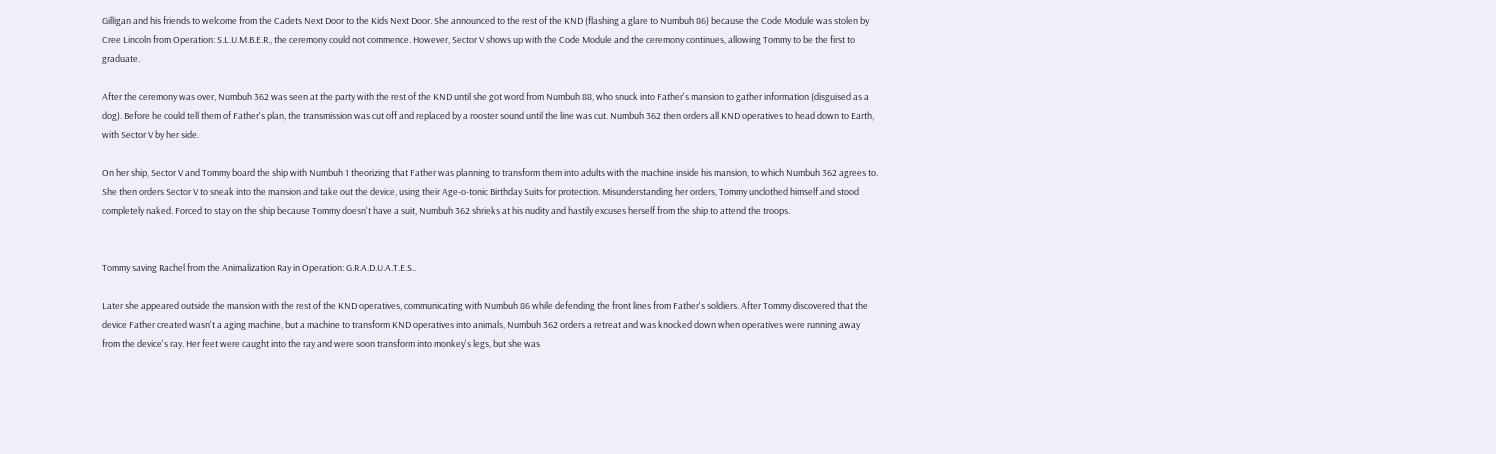Gilligan and his friends to welcome from the Cadets Next Door to the Kids Next Door. She announced to the rest of the KND (flashing a glare to Numbuh 86) because the Code Module was stolen by Cree Lincoln from Operation: S.L.U.M.B.E.R., the ceremony could not commence. However, Sector V shows up with the Code Module and the ceremony continues, allowing Tommy to be the first to graduate.

After the ceremony was over, Numbuh 362 was seen at the party with the rest of the KND until she got word from Numbuh 88, who snuck into Father's mansion to gather information (disguised as a dog). Before he could tell them of Father's plan, the transmission was cut off and replaced by a rooster sound until the line was cut. Numbuh 362 then orders all KND operatives to head down to Earth, with Sector V by her side.

On her ship, Sector V and Tommy board the ship with Numbuh 1 theorizing that Father was planning to transform them into adults with the machine inside his mansion, to which Numbuh 362 agrees to. She then orders Sector V to sneak into the mansion and take out the device, using their Age-o-tonic Birthday Suits for protection. Misunderstanding her orders, Tommy unclothed himself and stood completely naked. Forced to stay on the ship because Tommy doesn't have a suit, Numbuh 362 shrieks at his nudity and hastily excuses herself from the ship to attend the troops.


Tommy saving Rachel from the Animalization Ray in Operation: G.R.A.D.U.A.T.E.S..

Later she appeared outside the mansion with the rest of the KND operatives, communicating with Numbuh 86 while defending the front lines from Father's soldiers. After Tommy discovered that the device Father created wasn't a aging machine, but a machine to transform KND operatives into animals, Numbuh 362 orders a retreat and was knocked down when operatives were running away from the device's ray. Her feet were caught into the ray and were soon transform into monkey's legs, but she was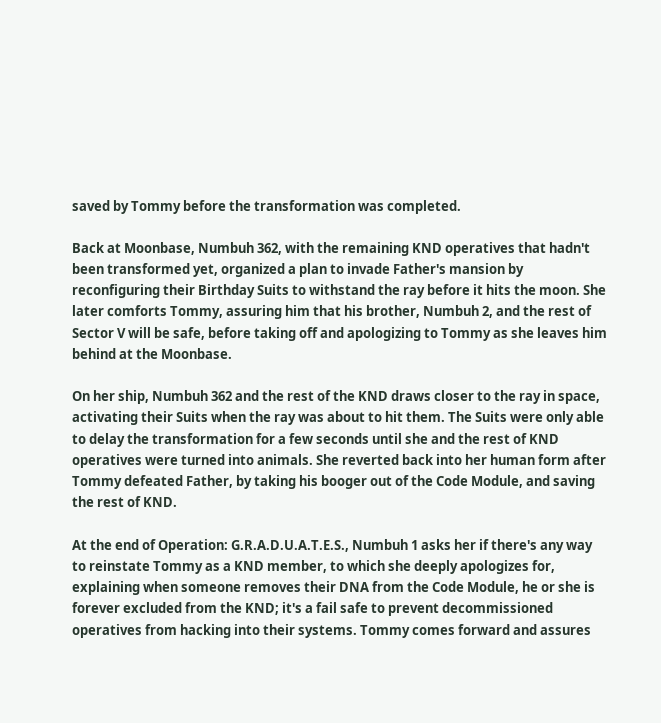saved by Tommy before the transformation was completed.

Back at Moonbase, Numbuh 362, with the remaining KND operatives that hadn't been transformed yet, organized a plan to invade Father's mansion by reconfiguring their Birthday Suits to withstand the ray before it hits the moon. She later comforts Tommy, assuring him that his brother, Numbuh 2, and the rest of Sector V will be safe, before taking off and apologizing to Tommy as she leaves him behind at the Moonbase.

On her ship, Numbuh 362 and the rest of the KND draws closer to the ray in space, activating their Suits when the ray was about to hit them. The Suits were only able to delay the transformation for a few seconds until she and the rest of KND operatives were turned into animals. She reverted back into her human form after Tommy defeated Father, by taking his booger out of the Code Module, and saving the rest of KND.

At the end of Operation: G.R.A.D.U.A.T.E.S., Numbuh 1 asks her if there's any way to reinstate Tommy as a KND member, to which she deeply apologizes for, explaining when someone removes their DNA from the Code Module, he or she is forever excluded from the KND; it's a fail safe to prevent decommissioned operatives from hacking into their systems. Tommy comes forward and assures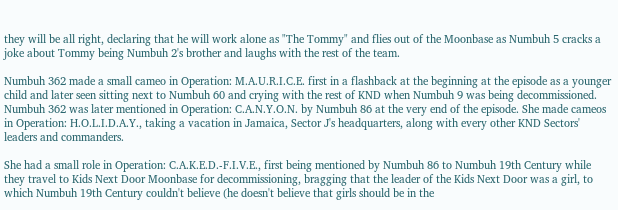they will be all right, declaring that he will work alone as "The Tommy" and flies out of the Moonbase as Numbuh 5 cracks a joke about Tommy being Numbuh 2's brother and laughs with the rest of the team.

Numbuh 362 made a small cameo in Operation: M.A.U.R.I.C.E. first in a flashback at the beginning at the episode as a younger child and later seen sitting next to Numbuh 60 and crying with the rest of KND when Numbuh 9 was being decommissioned. Numbuh 362 was later mentioned in Operation: C.A.N.Y.O.N. by Numbuh 86 at the very end of the episode. She made cameos in Operation: H.O.L.I.D.A.Y., taking a vacation in Jamaica, Sector J's headquarters, along with every other KND Sectors' leaders and commanders.

She had a small role in Operation: C.A.K.E.D.-F.I.V.E., first being mentioned by Numbuh 86 to Numbuh 19th Century while they travel to Kids Next Door Moonbase for decommissioning, bragging that the leader of the Kids Next Door was a girl, to which Numbuh 19th Century couldn't believe (he doesn't believe that girls should be in the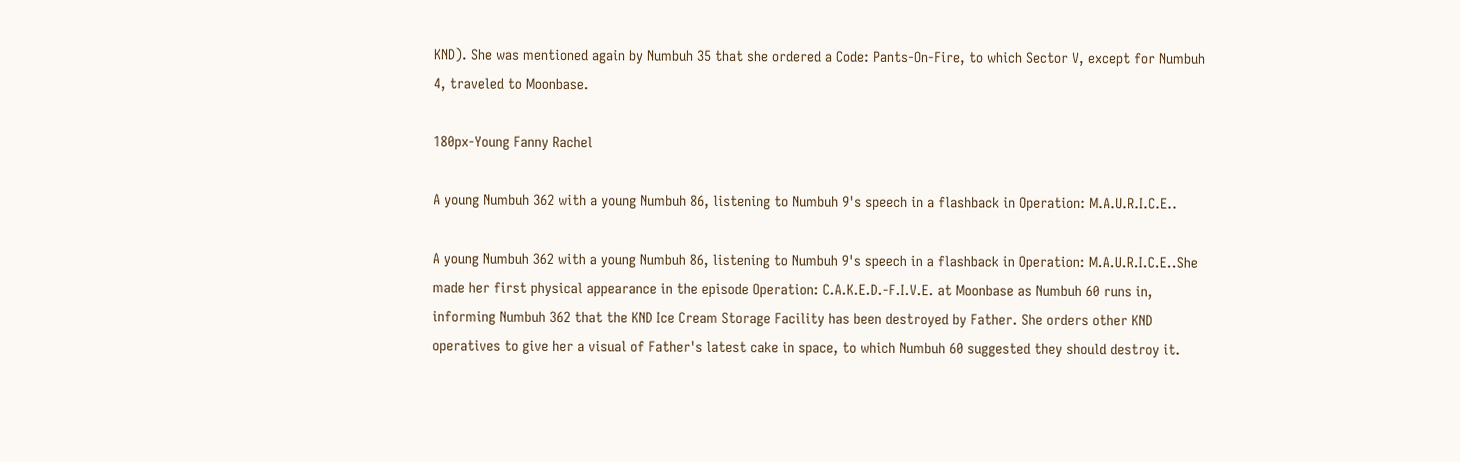KND). She was mentioned again by Numbuh 35 that she ordered a Code: Pants-On-Fire, to which Sector V, except for Numbuh 4, traveled to Moonbase.

180px-Young Fanny Rachel

A young Numbuh 362 with a young Numbuh 86, listening to Numbuh 9's speech in a flashback in Operation: M.A.U.R.I.C.E..

A young Numbuh 362 with a young Numbuh 86, listening to Numbuh 9's speech in a flashback in Operation: M.A.U.R.I.C.E..She made her first physical appearance in the episode Operation: C.A.K.E.D.-F.I.V.E. at Moonbase as Numbuh 60 runs in, informing Numbuh 362 that the KND Ice Cream Storage Facility has been destroyed by Father. She orders other KND operatives to give her a visual of Father's latest cake in space, to which Numbuh 60 suggested they should destroy it.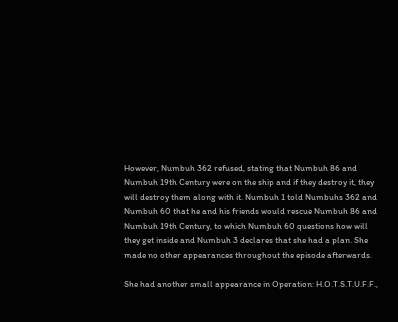However, Numbuh 362 refused, stating that Numbuh 86 and Numbuh 19th Century were on the ship and if they destroy it, they will destroy them along with it. Numbuh 1 told Numbuhs 362 and Numbuh 60 that he and his friends would rescue Numbuh 86 and Numbuh 19th Century, to which Numbuh 60 questions how will they get inside and Numbuh 3 declares that she had a plan. She made no other appearances throughout the episode afterwards.

She had another small appearance in Operation: H.O.T.S.T.U.F.F.,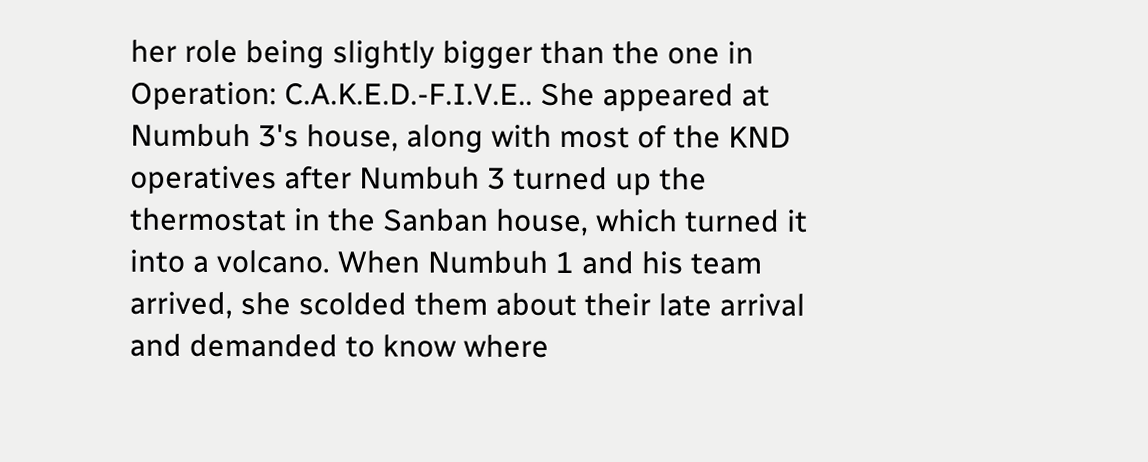her role being slightly bigger than the one in Operation: C.A.K.E.D.-F.I.V.E.. She appeared at Numbuh 3's house, along with most of the KND operatives after Numbuh 3 turned up the thermostat in the Sanban house, which turned it into a volcano. When Numbuh 1 and his team arrived, she scolded them about their late arrival and demanded to know where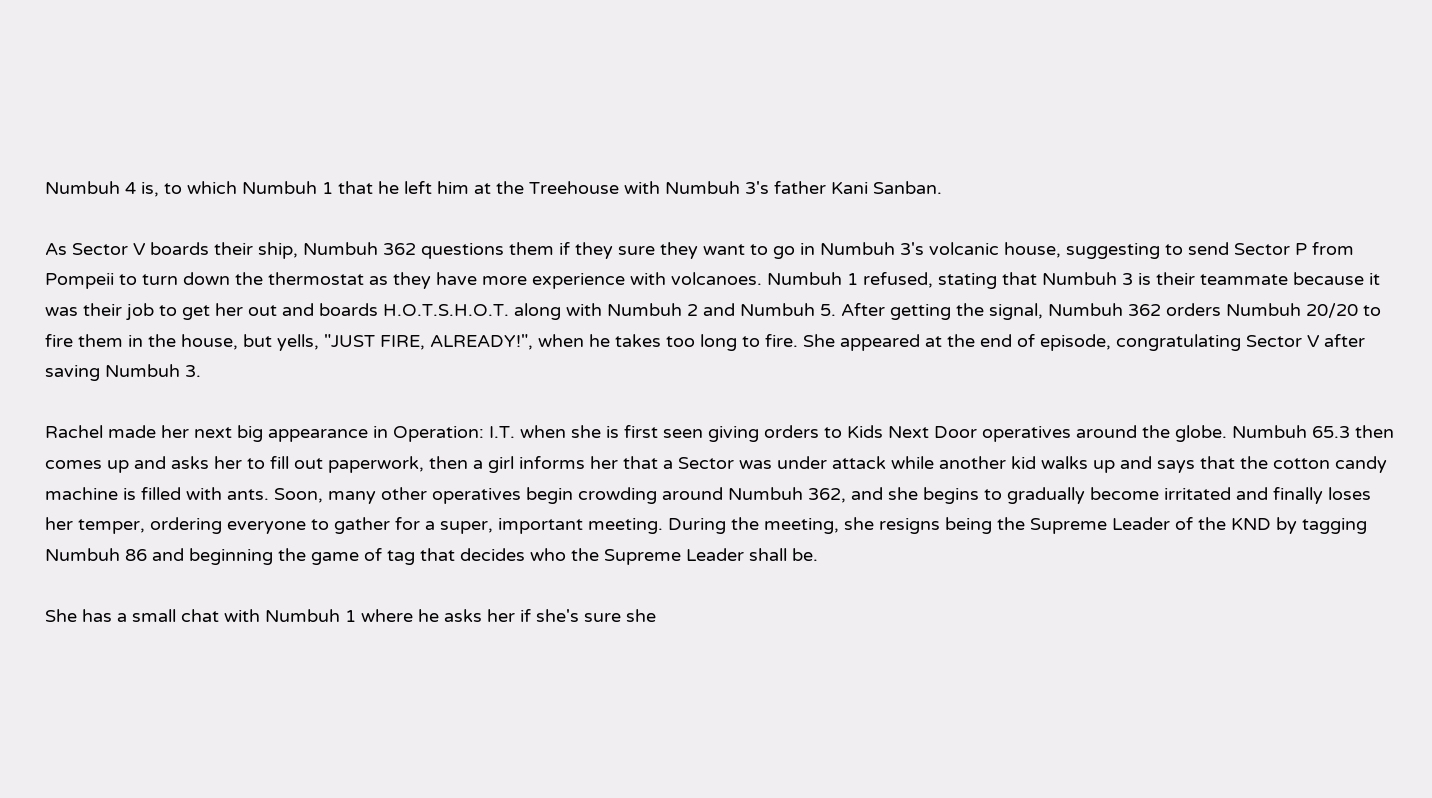Numbuh 4 is, to which Numbuh 1 that he left him at the Treehouse with Numbuh 3's father Kani Sanban.

As Sector V boards their ship, Numbuh 362 questions them if they sure they want to go in Numbuh 3's volcanic house, suggesting to send Sector P from Pompeii to turn down the thermostat as they have more experience with volcanoes. Numbuh 1 refused, stating that Numbuh 3 is their teammate because it was their job to get her out and boards H.O.T.S.H.O.T. along with Numbuh 2 and Numbuh 5. After getting the signal, Numbuh 362 orders Numbuh 20/20 to fire them in the house, but yells, "JUST FIRE, ALREADY!", when he takes too long to fire. She appeared at the end of episode, congratulating Sector V after saving Numbuh 3.

Rachel made her next big appearance in Operation: I.T. when she is first seen giving orders to Kids Next Door operatives around the globe. Numbuh 65.3 then comes up and asks her to fill out paperwork, then a girl informs her that a Sector was under attack while another kid walks up and says that the cotton candy machine is filled with ants. Soon, many other operatives begin crowding around Numbuh 362, and she begins to gradually become irritated and finally loses her temper, ordering everyone to gather for a super, important meeting. During the meeting, she resigns being the Supreme Leader of the KND by tagging Numbuh 86 and beginning the game of tag that decides who the Supreme Leader shall be.

She has a small chat with Numbuh 1 where he asks her if she's sure she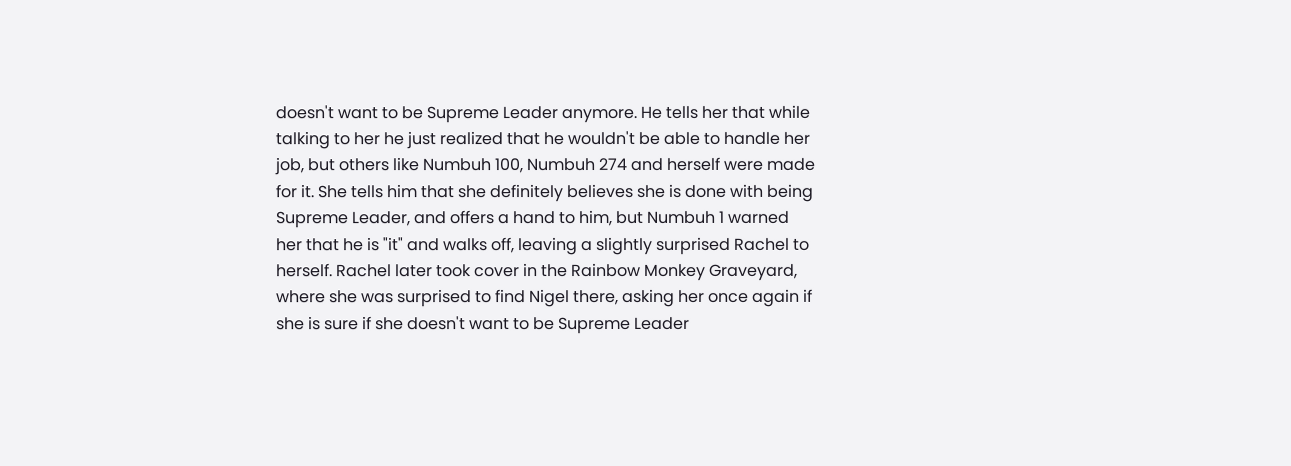doesn't want to be Supreme Leader anymore. He tells her that while talking to her he just realized that he wouldn't be able to handle her job, but others like Numbuh 100, Numbuh 274 and herself were made for it. She tells him that she definitely believes she is done with being Supreme Leader, and offers a hand to him, but Numbuh 1 warned her that he is "it" and walks off, leaving a slightly surprised Rachel to herself. Rachel later took cover in the Rainbow Monkey Graveyard, where she was surprised to find Nigel there, asking her once again if she is sure if she doesn't want to be Supreme Leader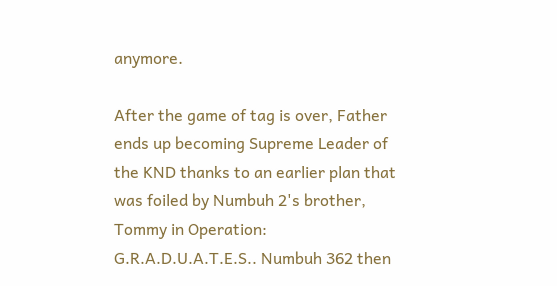anymore.

After the game of tag is over, Father ends up becoming Supreme Leader of the KND thanks to an earlier plan that was foiled by Numbuh 2's brother, Tommy in Operation: G.R.A.D.U.A.T.E.S.. Numbuh 362 then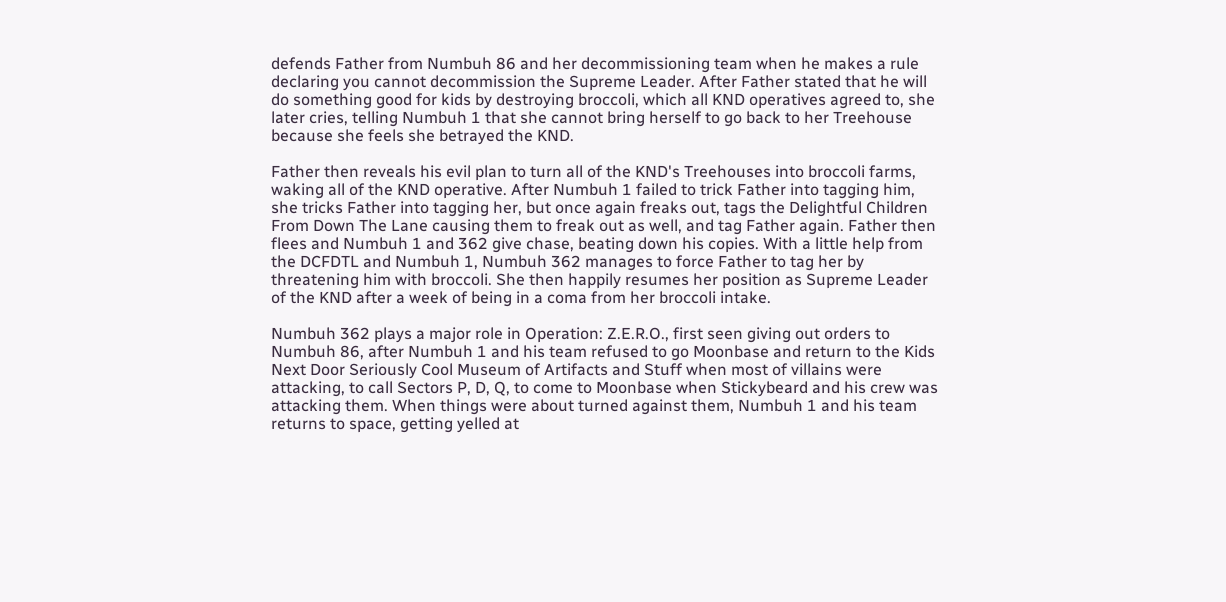defends Father from Numbuh 86 and her decommissioning team when he makes a rule declaring you cannot decommission the Supreme Leader. After Father stated that he will do something good for kids by destroying broccoli, which all KND operatives agreed to, she later cries, telling Numbuh 1 that she cannot bring herself to go back to her Treehouse because she feels she betrayed the KND.

Father then reveals his evil plan to turn all of the KND's Treehouses into broccoli farms, waking all of the KND operative. After Numbuh 1 failed to trick Father into tagging him, she tricks Father into tagging her, but once again freaks out, tags the Delightful Children From Down The Lane causing them to freak out as well, and tag Father again. Father then flees and Numbuh 1 and 362 give chase, beating down his copies. With a little help from the DCFDTL and Numbuh 1, Numbuh 362 manages to force Father to tag her by threatening him with broccoli. She then happily resumes her position as Supreme Leader of the KND after a week of being in a coma from her broccoli intake.

Numbuh 362 plays a major role in Operation: Z.E.R.O., first seen giving out orders to Numbuh 86, after Numbuh 1 and his team refused to go Moonbase and return to the Kids Next Door Seriously Cool Museum of Artifacts and Stuff when most of villains were attacking, to call Sectors P, D, Q, to come to Moonbase when Stickybeard and his crew was attacking them. When things were about turned against them, Numbuh 1 and his team returns to space, getting yelled at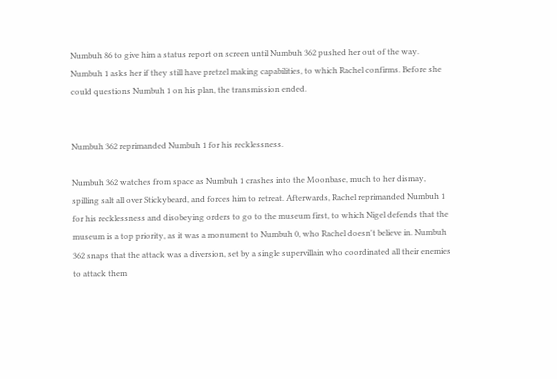Numbuh 86 to give him a status report on screen until Numbuh 362 pushed her out of the way. Numbuh 1 asks her if they still have pretzel making capabilities, to which Rachel confirms. Before she could questions Numbuh 1 on his plan, the transmission ended.


Numbuh 362 reprimanded Numbuh 1 for his recklessness.

Numbuh 362 watches from space as Numbuh 1 crashes into the Moonbase, much to her dismay, spilling salt all over Stickybeard, and forces him to retreat. Afterwards, Rachel reprimanded Numbuh 1 for his recklessness and disobeying orders to go to the museum first, to which Nigel defends that the museum is a top priority, as it was a monument to Numbuh 0, who Rachel doesn't believe in. Numbuh 362 snaps that the attack was a diversion, set by a single supervillain who coordinated all their enemies to attack them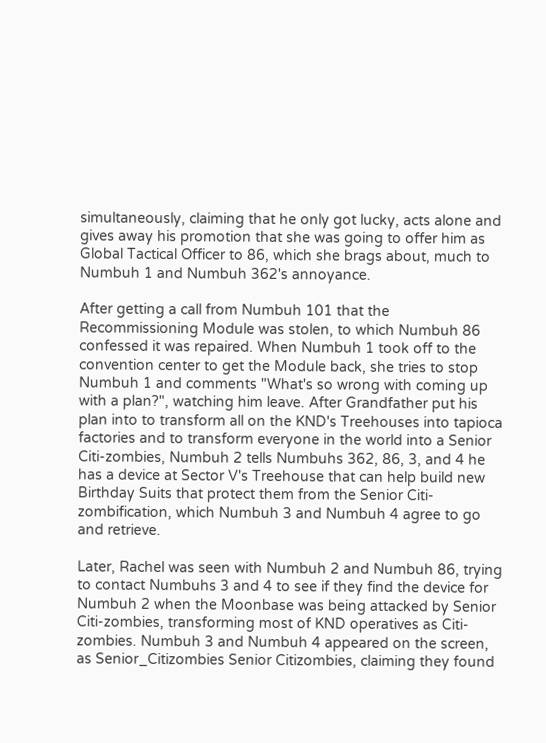simultaneously, claiming that he only got lucky, acts alone and gives away his promotion that she was going to offer him as Global Tactical Officer to 86, which she brags about, much to Numbuh 1 and Numbuh 362's annoyance.

After getting a call from Numbuh 101 that the Recommissioning Module was stolen, to which Numbuh 86 confessed it was repaired. When Numbuh 1 took off to the convention center to get the Module back, she tries to stop Numbuh 1 and comments "What's so wrong with coming up with a plan?", watching him leave. After Grandfather put his plan into to transform all on the KND's Treehouses into tapioca factories and to transform everyone in the world into a Senior Citi-zombies, Numbuh 2 tells Numbuhs 362, 86, 3, and 4 he has a device at Sector V's Treehouse that can help build new Birthday Suits that protect them from the Senior Citi-zombification, which Numbuh 3 and Numbuh 4 agree to go and retrieve.

Later, Rachel was seen with Numbuh 2 and Numbuh 86, trying to contact Numbuhs 3 and 4 to see if they find the device for Numbuh 2 when the Moonbase was being attacked by Senior Citi-zombies, transforming most of KND operatives as Citi-zombies. Numbuh 3 and Numbuh 4 appeared on the screen, as Senior_Citizombies Senior Citizombies, claiming they found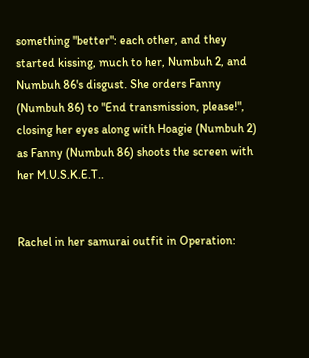something "better": each other, and they started kissing, much to her, Numbuh 2, and Numbuh 86's disgust. She orders Fanny (Numbuh 86) to "End transmission, please!", closing her eyes along with Hoagie (Numbuh 2) as Fanny (Numbuh 86) shoots the screen with her M.U.S.K.E.T..


Rachel in her samurai outfit in Operation: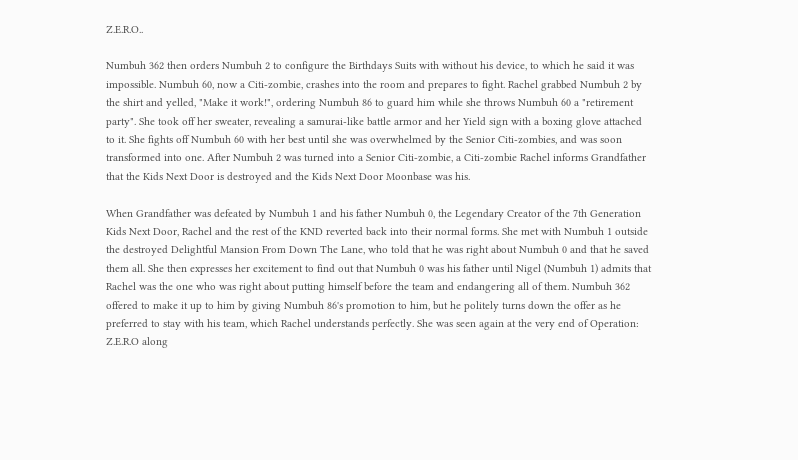Z.E.R.O..

Numbuh 362 then orders Numbuh 2 to configure the Birthdays Suits with without his device, to which he said it was impossible. Numbuh 60, now a Citi-zombie, crashes into the room and prepares to fight. Rachel grabbed Numbuh 2 by the shirt and yelled, "Make it work!", ordering Numbuh 86 to guard him while she throws Numbuh 60 a "retirement party". She took off her sweater, revealing a samurai-like battle armor and her Yield sign with a boxing glove attached to it. She fights off Numbuh 60 with her best until she was overwhelmed by the Senior Citi-zombies, and was soon transformed into one. After Numbuh 2 was turned into a Senior Citi-zombie, a Citi-zombie Rachel informs Grandfather that the Kids Next Door is destroyed and the Kids Next Door Moonbase was his.

When Grandfather was defeated by Numbuh 1 and his father Numbuh 0, the Legendary Creator of the 7th Generation Kids Next Door, Rachel and the rest of the KND reverted back into their normal forms. She met with Numbuh 1 outside the destroyed Delightful Mansion From Down The Lane, who told that he was right about Numbuh 0 and that he saved them all. She then expresses her excitement to find out that Numbuh 0 was his father until Nigel (Numbuh 1) admits that Rachel was the one who was right about putting himself before the team and endangering all of them. Numbuh 362 offered to make it up to him by giving Numbuh 86's promotion to him, but he politely turns down the offer as he preferred to stay with his team, which Rachel understands perfectly. She was seen again at the very end of Operation: Z.E.R.O along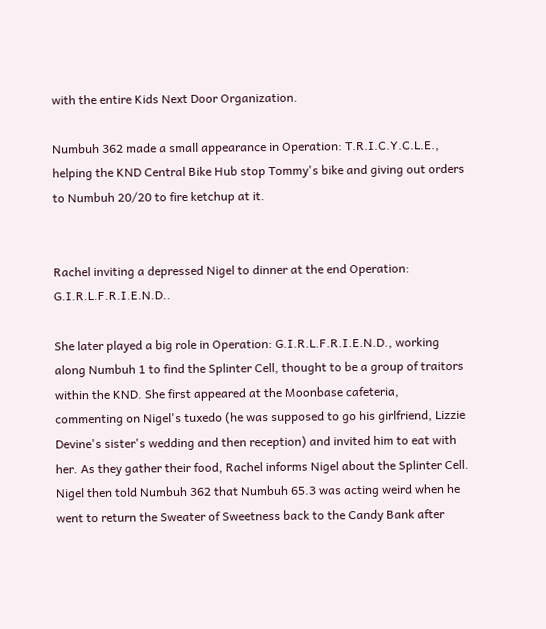with the entire Kids Next Door Organization.

Numbuh 362 made a small appearance in Operation: T.R.I.C.Y.C.L.E., helping the KND Central Bike Hub stop Tommy's bike and giving out orders to Numbuh 20/20 to fire ketchup at it.


Rachel inviting a depressed Nigel to dinner at the end Operation: G.I.R.L.F.R.I.E.N.D..

She later played a big role in Operation: G.I.R.L.F.R.I.E.N.D., working along Numbuh 1 to find the Splinter Cell, thought to be a group of traitors within the KND. She first appeared at the Moonbase cafeteria, commenting on Nigel's tuxedo (he was supposed to go his girlfriend, Lizzie Devine's sister's wedding and then reception) and invited him to eat with her. As they gather their food, Rachel informs Nigel about the Splinter Cell. Nigel then told Numbuh 362 that Numbuh 65.3 was acting weird when he went to return the Sweater of Sweetness back to the Candy Bank after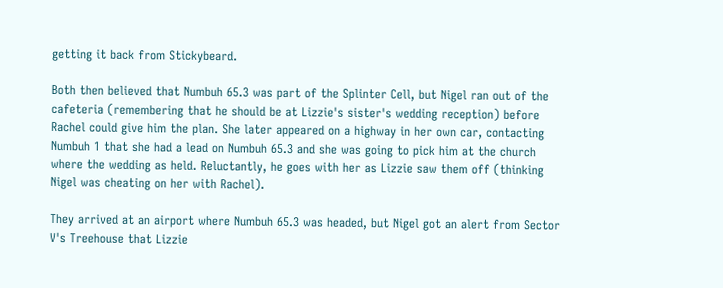getting it back from Stickybeard.

Both then believed that Numbuh 65.3 was part of the Splinter Cell, but Nigel ran out of the cafeteria (remembering that he should be at Lizzie's sister's wedding reception) before Rachel could give him the plan. She later appeared on a highway in her own car, contacting Numbuh 1 that she had a lead on Numbuh 65.3 and she was going to pick him at the church where the wedding as held. Reluctantly, he goes with her as Lizzie saw them off (thinking Nigel was cheating on her with Rachel).

They arrived at an airport where Numbuh 65.3 was headed, but Nigel got an alert from Sector V's Treehouse that Lizzie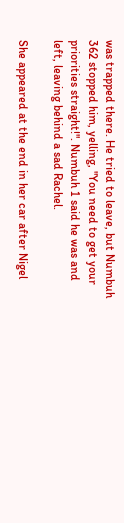was trapped there. He tried to leave, but Numbuh 362 stopped him, yelling, "You need to get your priorities straight!". Numbuh 1 said he was and left, leaving behind a sad Rachel.

She appeared at the end in her car after Nigel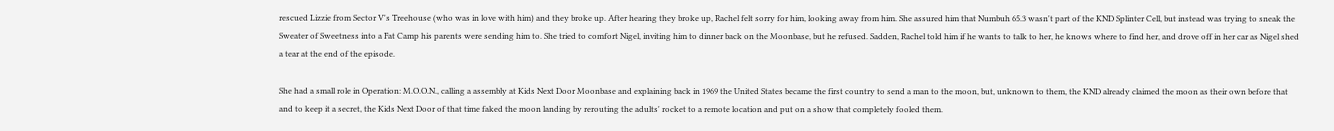rescued Lizzie from Sector V's Treehouse (who was in love with him) and they broke up. After hearing they broke up, Rachel felt sorry for him, looking away from him. She assured him that Numbuh 65.3 wasn't part of the KND Splinter Cell, but instead was trying to sneak the Sweater of Sweetness into a Fat Camp his parents were sending him to. She tried to comfort Nigel, inviting him to dinner back on the Moonbase, but he refused. Sadden, Rachel told him if he wants to talk to her, he knows where to find her, and drove off in her car as Nigel shed a tear at the end of the episode.

She had a small role in Operation: M.O.O.N., calling a assembly at Kids Next Door Moonbase and explaining back in 1969 the United States became the first country to send a man to the moon, but, unknown to them, the KND already claimed the moon as their own before that and to keep it a secret, the Kids Next Door of that time faked the moon landing by rerouting the adults' rocket to a remote location and put on a show that completely fooled them.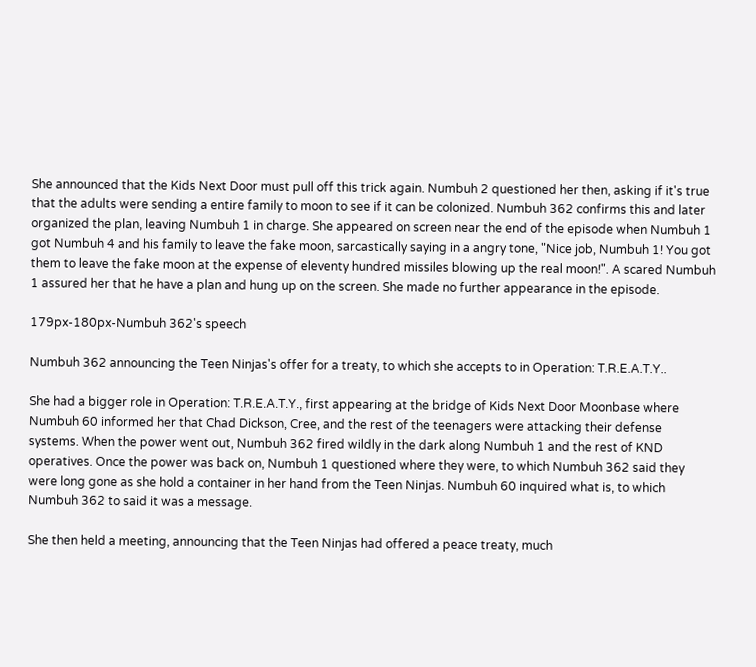She announced that the Kids Next Door must pull off this trick again. Numbuh 2 questioned her then, asking if it's true that the adults were sending a entire family to moon to see if it can be colonized. Numbuh 362 confirms this and later organized the plan, leaving Numbuh 1 in charge. She appeared on screen near the end of the episode when Numbuh 1 got Numbuh 4 and his family to leave the fake moon, sarcastically saying in a angry tone, "Nice job, Numbuh 1! You got them to leave the fake moon at the expense of eleventy hundred missiles blowing up the real moon!". A scared Numbuh 1 assured her that he have a plan and hung up on the screen. She made no further appearance in the episode.

179px-180px-Numbuh 362's speech

Numbuh 362 announcing the Teen Ninjas's offer for a treaty, to which she accepts to in Operation: T.R.E.A.T.Y..

She had a bigger role in Operation: T.R.E.A.T.Y., first appearing at the bridge of Kids Next Door Moonbase where Numbuh 60 informed her that Chad Dickson, Cree, and the rest of the teenagers were attacking their defense systems. When the power went out, Numbuh 362 fired wildly in the dark along Numbuh 1 and the rest of KND operatives. Once the power was back on, Numbuh 1 questioned where they were, to which Numbuh 362 said they were long gone as she hold a container in her hand from the Teen Ninjas. Numbuh 60 inquired what is, to which Numbuh 362 to said it was a message.

She then held a meeting, announcing that the Teen Ninjas had offered a peace treaty, much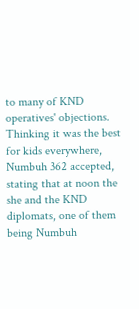to many of KND operatives' objections. Thinking it was the best for kids everywhere, Numbuh 362 accepted, stating that at noon the she and the KND diplomats, one of them being Numbuh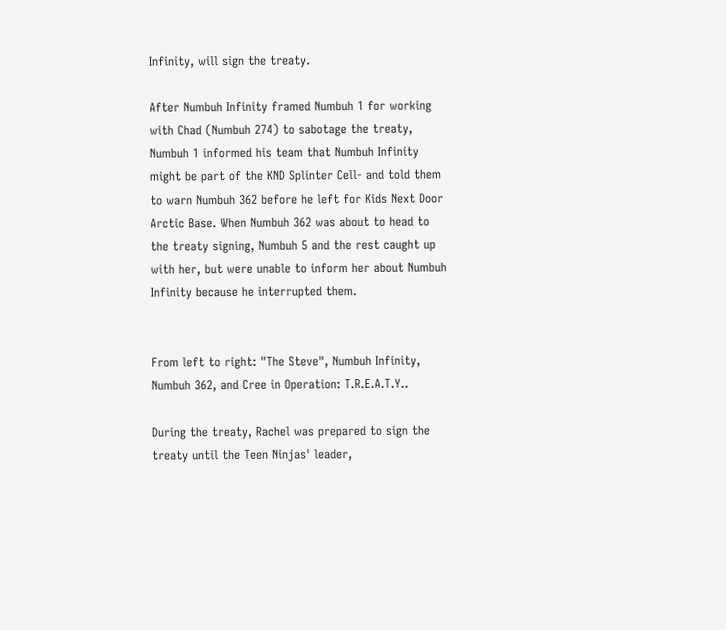Infinity, will sign the treaty.

After Numbuh Infinity framed Numbuh 1 for working with Chad (Numbuh 274) to sabotage the treaty, Numbuh 1 informed his team that Numbuh Infinity might be part of the KND Splinter Cell- and told them to warn Numbuh 362 before he left for Kids Next Door Arctic Base. When Numbuh 362 was about to head to the treaty signing, Numbuh 5 and the rest caught up with her, but were unable to inform her about Numbuh Infinity because he interrupted them.


From left to right: "The Steve", Numbuh Infinity, Numbuh 362, and Cree in Operation: T.R.E.A.T.Y..

During the treaty, Rachel was prepared to sign the treaty until the Teen Ninjas' leader,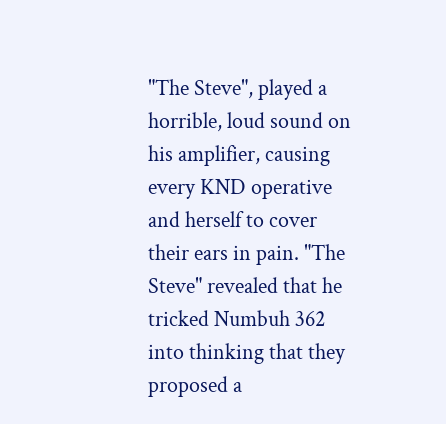"The Steve", played a horrible, loud sound on his amplifier, causing every KND operative and herself to cover their ears in pain. "The Steve" revealed that he tricked Numbuh 362 into thinking that they proposed a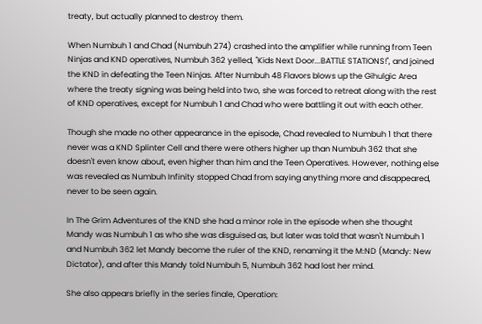treaty, but actually planned to destroy them.

When Numbuh 1 and Chad (Numbuh 274) crashed into the amplifier while running from Teen Ninjas and KND operatives, Numbuh 362 yelled, "Kids Next Door...BATTLE STATIONS!", and joined the KND in defeating the Teen Ninjas. After Numbuh 48 Flavors blows up the Gihulgic Area where the treaty signing was being held into two, she was forced to retreat along with the rest of KND operatives, except for Numbuh 1 and Chad who were battling it out with each other.

Though she made no other appearance in the episode, Chad revealed to Numbuh 1 that there never was a KND Splinter Cell and there were others higher up than Numbuh 362 that she doesn't even know about, even higher than him and the Teen Operatives. However, nothing else was revealed as Numbuh Infinity stopped Chad from saying anything more and disappeared, never to be seen again.

In The Grim Adventures of the KND she had a minor role in the episode when she thought Mandy was Numbuh 1 as who she was disguised as, but later was told that wasn't Numbuh 1 and Numbuh 362 let Mandy become the ruler of the KND, renaming it the M:ND (Mandy: New Dictator), and after this Mandy told Numbuh 5, Numbuh 362 had lost her mind.

She also appears briefly in the series finale, Operation: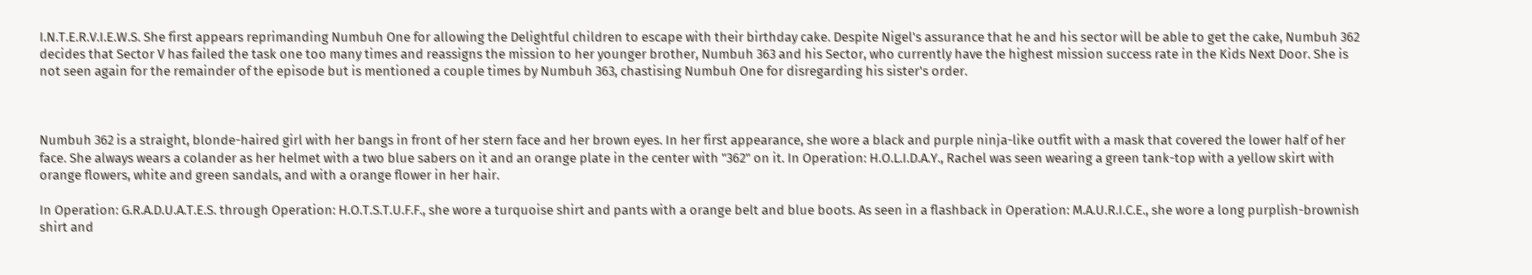I.N.T.E.R.V.I.E.W.S. She first appears reprimanding Numbuh One for allowing the Delightful children to escape with their birthday cake. Despite Nigel's assurance that he and his sector will be able to get the cake, Numbuh 362 decides that Sector V has failed the task one too many times and reassigns the mission to her younger brother, Numbuh 363 and his Sector, who currently have the highest mission success rate in the Kids Next Door. She is not seen again for the remainder of the episode but is mentioned a couple times by Numbuh 363, chastising Numbuh One for disregarding his sister's order.



Numbuh 362 is a straight, blonde-haired girl with her bangs in front of her stern face and her brown eyes. In her first appearance, she wore a black and purple ninja-like outfit with a mask that covered the lower half of her face. She always wears a colander as her helmet with a two blue sabers on it and an orange plate in the center with "362" on it. In Operation: H.O.L.I.D.A.Y., Rachel was seen wearing a green tank-top with a yellow skirt with orange flowers, white and green sandals, and with a orange flower in her hair.

In Operation: G.R.A.D.U.A.T.E.S. through Operation: H.O.T.S.T.U.F.F., she wore a turquoise shirt and pants with a orange belt and blue boots. As seen in a flashback in Operation: M.A.U.R.I.C.E., she wore a long purplish-brownish shirt and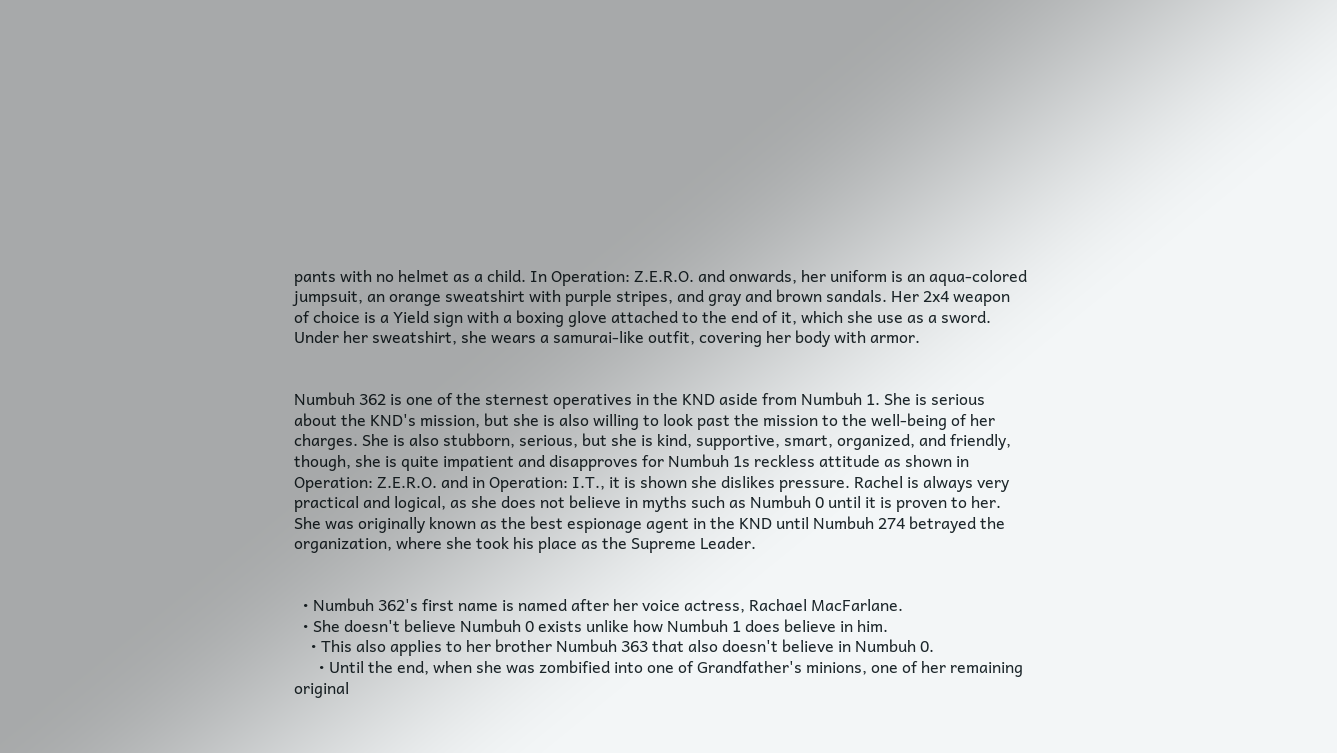pants with no helmet as a child. In Operation: Z.E.R.O. and onwards, her uniform is an aqua-colored jumpsuit, an orange sweatshirt with purple stripes, and gray and brown sandals. Her 2x4 weapon of choice is a Yield sign with a boxing glove attached to the end of it, which she use as a sword. Under her sweatshirt, she wears a samurai-like outfit, covering her body with armor.


Numbuh 362 is one of the sternest operatives in the KND aside from Numbuh 1. She is serious about the KND's mission, but she is also willing to look past the mission to the well-being of her charges. She is also stubborn, serious, but she is kind, supportive, smart, organized, and friendly, though, she is quite impatient and disapproves for Numbuh 1s reckless attitude as shown in Operation: Z.E.R.O. and in Operation: I.T., it is shown she dislikes pressure. Rachel is always very practical and logical, as she does not believe in myths such as Numbuh 0 until it is proven to her. She was originally known as the best espionage agent in the KND until Numbuh 274 betrayed the organization, where she took his place as the Supreme Leader.


  • Numbuh 362's first name is named after her voice actress, Rachael MacFarlane.
  • She doesn't believe Numbuh 0 exists unlike how Numbuh 1 does believe in him.
    • This also applies to her brother Numbuh 363 that also doesn't believe in Numbuh 0.
      • Until the end, when she was zombified into one of Grandfather's minions, one of her remaining original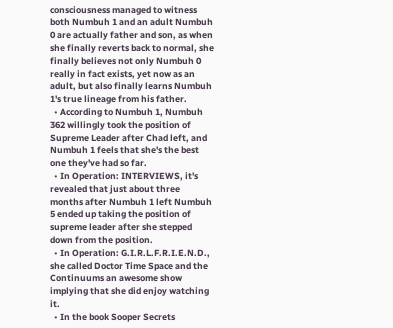consciousness managed to witness both Numbuh 1 and an adult Numbuh 0 are actually father and son, as when she finally reverts back to normal, she finally believes not only Numbuh 0 really in fact exists, yet now as an adult, but also finally learns Numbuh 1's true lineage from his father.
  • According to Numbuh 1, Numbuh 362 willingly took the position of Supreme Leader after Chad left, and Numbuh 1 feels that she's the best one they've had so far.
  • In Operation: INTERVIEWS, it's revealed that just about three months after Numbuh 1 left Numbuh 5 ended up taking the position of supreme leader after she stepped down from the position.
  • In Operation: G.I.R.L.F.R.I.E.N.D., she called Doctor Time Space and the Continuums an awesome show implying that she did enjoy watching it.
  • In the book Sooper Secrets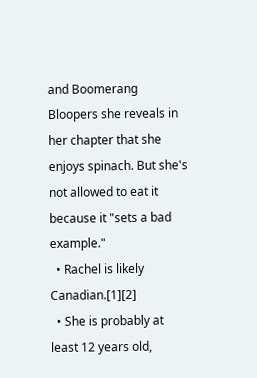and Boomerang Bloopers she reveals in her chapter that she enjoys spinach. But she's not allowed to eat it because it "sets a bad example."
  • Rachel is likely Canadian.[1][2]
  • She is probably at least 12 years old,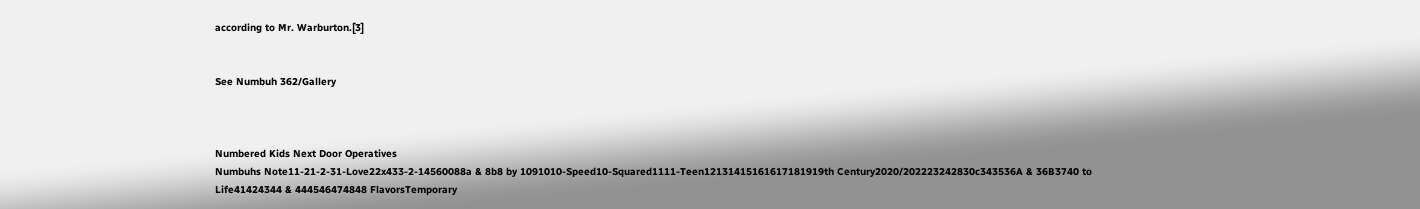according to Mr. Warburton.[3]


See Numbuh 362/Gallery



Numbered Kids Next Door Operatives
Numbuhs Note11-21-2-31-Love22x433-2-14560088a & 8b8 by 1091010-Speed10-Squared1111-Teen12131415161617181919th Century2020/202223242830c343536A & 36B3740 to Life41424344 & 444546474848 FlavorsTemporary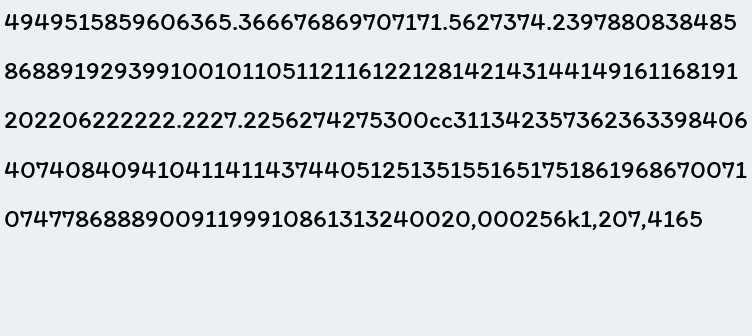4949515859606365.366676869707171.5627374.2397880838485868891929399100101105112116122128142143144149161168191202206222222.2227.2256274275300cc31134235736236339840640740840941041141143744051251351551651751861968670071074778688890091199910861313240020,000256k1,207,4165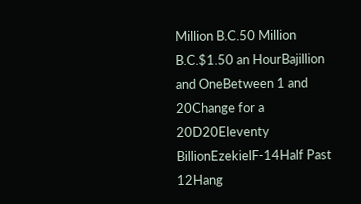Million B.C.50 Million B.C.$1.50 an HourBajillion and OneBetween 1 and 20Change for a 20D20Eleventy BillionEzekielF-14Half Past 12Hang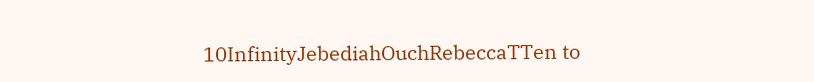10InfinityJebediahOuchRebeccaTTen to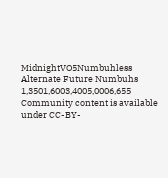MidnightVO5Numbuhless
Alternate Future Numbuhs 1,3501,6003,4005,0006,655
Community content is available under CC-BY-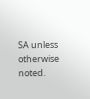SA unless otherwise noted.